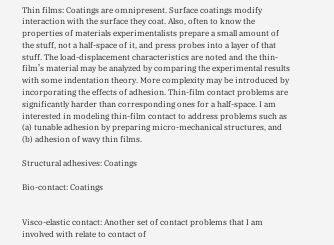Thin films: Coatings are omnipresent. Surface coatings modify interaction with the surface they coat. Also, often to know the properties of materials experimentalists prepare a small amount of the stuff, not a half-space of it, and press probes into a layer of that stuff. The load-displacement characteristics are noted and the thin-film’s material may be analyzed by comparing the experimental results with some indentation theory. More complexity may be introduced by incorporating the effects of adhesion. Thin-film contact problems are significantly harder than corresponding ones for a half-space. I am interested in modeling thin-film contact to address problems such as (a) tunable adhesion by preparing micro-mechanical structures, and (b) adhesion of wavy thin films.

Structural adhesives: Coatings

Bio-contact: Coatings


Visco-elastic contact: Another set of contact problems that I am involved with relate to contact of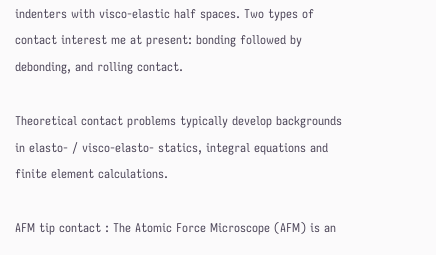indenters with visco-elastic half spaces. Two types of contact interest me at present: bonding followed by debonding, and rolling contact.

Theoretical contact problems typically develop backgrounds in elasto- / visco-elasto- statics, integral equations and finite element calculations.

AFM tip contact : The Atomic Force Microscope (AFM) is an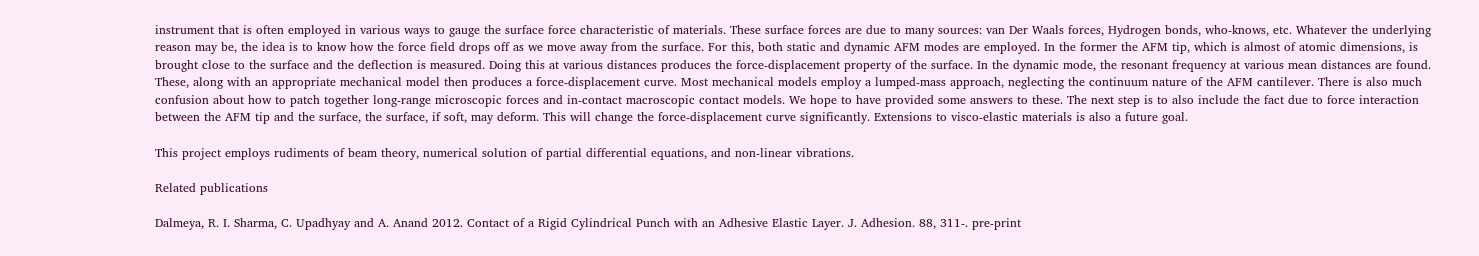instrument that is often employed in various ways to gauge the surface force characteristic of materials. These surface forces are due to many sources: van Der Waals forces, Hydrogen bonds, who-knows, etc. Whatever the underlying reason may be, the idea is to know how the force field drops off as we move away from the surface. For this, both static and dynamic AFM modes are employed. In the former the AFM tip, which is almost of atomic dimensions, is brought close to the surface and the deflection is measured. Doing this at various distances produces the force-displacement property of the surface. In the dynamic mode, the resonant frequency at various mean distances are found. These, along with an appropriate mechanical model then produces a force-displacement curve. Most mechanical models employ a lumped-mass approach, neglecting the continuum nature of the AFM cantilever. There is also much confusion about how to patch together long-range microscopic forces and in-contact macroscopic contact models. We hope to have provided some answers to these. The next step is to also include the fact due to force interaction between the AFM tip and the surface, the surface, if soft, may deform. This will change the force-displacement curve significantly. Extensions to visco-elastic materials is also a future goal.

This project employs rudiments of beam theory, numerical solution of partial differential equations, and non-linear vibrations.

Related publications

Dalmeya, R. I. Sharma, C. Upadhyay and A. Anand 2012. Contact of a Rigid Cylindrical Punch with an Adhesive Elastic Layer. J. Adhesion. 88, 311-. pre-print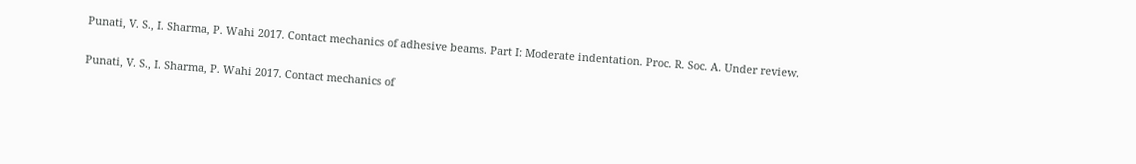Punati, V. S., I. Sharma, P. Wahi 2017. Contact mechanics of adhesive beams. Part I: Moderate indentation. Proc. R. Soc. A. Under review.

Punati, V. S., I. Sharma, P. Wahi 2017. Contact mechanics of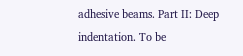adhesive beams. Part II: Deep indentation. To be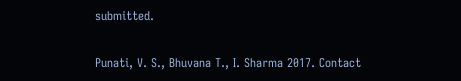submitted.

Punati, V. S., Bhuvana T., I. Sharma 2017. Contact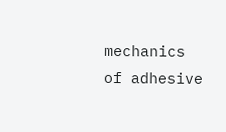mechanics of adhesive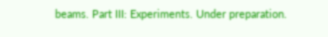beams. Part III: Experiments. Under preparation.